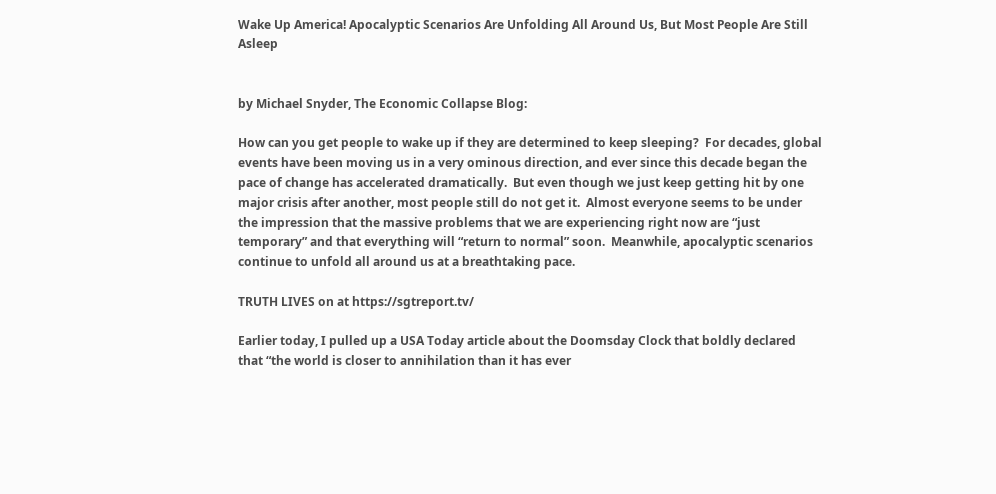Wake Up America! Apocalyptic Scenarios Are Unfolding All Around Us, But Most People Are Still Asleep


by Michael Snyder, The Economic Collapse Blog:

How can you get people to wake up if they are determined to keep sleeping?  For decades, global events have been moving us in a very ominous direction, and ever since this decade began the pace of change has accelerated dramatically.  But even though we just keep getting hit by one major crisis after another, most people still do not get it.  Almost everyone seems to be under the impression that the massive problems that we are experiencing right now are “just temporary” and that everything will “return to normal” soon.  Meanwhile, apocalyptic scenarios continue to unfold all around us at a breathtaking pace.

TRUTH LIVES on at https://sgtreport.tv/

Earlier today, I pulled up a USA Today article about the Doomsday Clock that boldly declared that “the world is closer to annihilation than it has ever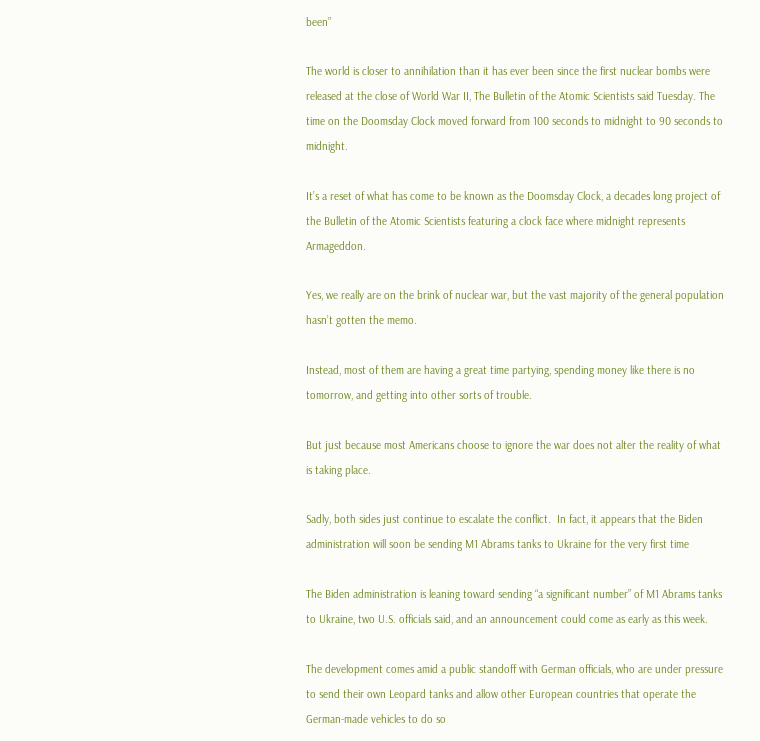been”

The world is closer to annihilation than it has ever been since the first nuclear bombs were released at the close of World War II, The Bulletin of the Atomic Scientists said Tuesday. The time on the Doomsday Clock moved forward from 100 seconds to midnight to 90 seconds to midnight.

It’s a reset of what has come to be known as the Doomsday Clock, a decades long project of the Bulletin of the Atomic Scientists featuring a clock face where midnight represents Armageddon.

Yes, we really are on the brink of nuclear war, but the vast majority of the general population hasn’t gotten the memo.

Instead, most of them are having a great time partying, spending money like there is no tomorrow, and getting into other sorts of trouble.

But just because most Americans choose to ignore the war does not alter the reality of what is taking place.

Sadly, both sides just continue to escalate the conflict.  In fact, it appears that the Biden administration will soon be sending M1 Abrams tanks to Ukraine for the very first time

The Biden administration is leaning toward sending “a significant number” of M1 Abrams tanks to Ukraine, two U.S. officials said, and an announcement could come as early as this week.

The development comes amid a public standoff with German officials, who are under pressure to send their own Leopard tanks and allow other European countries that operate the German-made vehicles to do so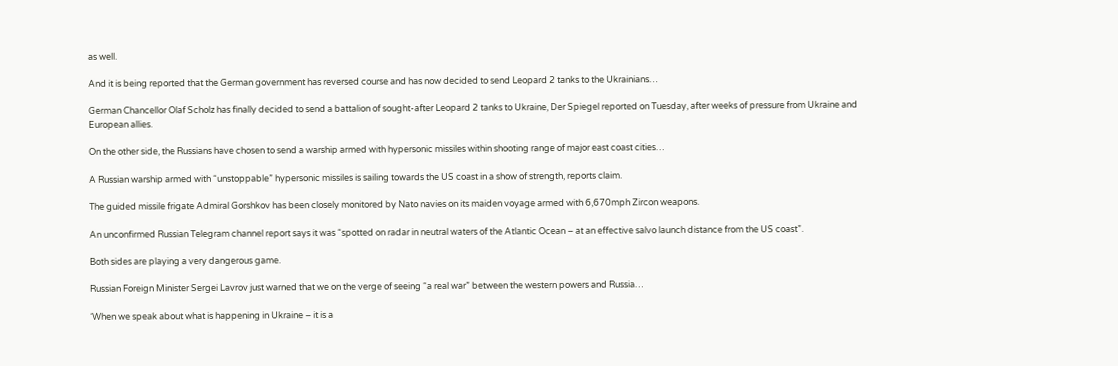as well.

And it is being reported that the German government has reversed course and has now decided to send Leopard 2 tanks to the Ukrainians…

German Chancellor Olaf Scholz has finally decided to send a battalion of sought-after Leopard 2 tanks to Ukraine, Der Spiegel reported on Tuesday, after weeks of pressure from Ukraine and European allies.

On the other side, the Russians have chosen to send a warship armed with hypersonic missiles within shooting range of major east coast cities…

A Russian warship armed with “unstoppable” hypersonic missiles is sailing towards the US coast in a show of strength, reports claim.

The guided missile frigate Admiral Gorshkov has been closely monitored by Nato navies on its maiden voyage armed with 6,670mph Zircon weapons.

An unconfirmed Russian Telegram channel report says it was “spotted on radar in neutral waters of the Atlantic Ocean – at an effective salvo launch distance from the US coast”.

Both sides are playing a very dangerous game.

Russian Foreign Minister Sergei Lavrov just warned that we on the verge of seeing “a real war” between the western powers and Russia…

‘When we speak about what is happening in Ukraine – it is a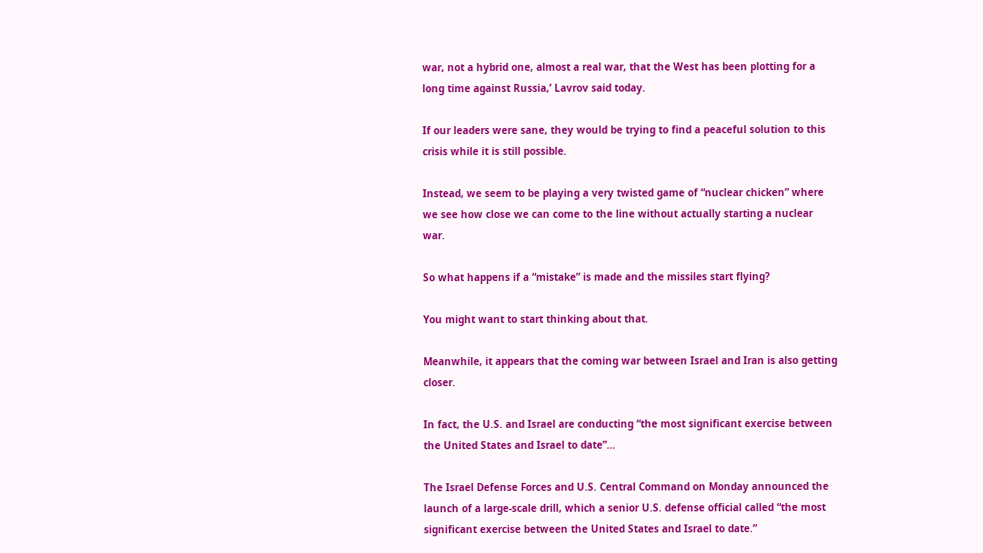war, not a hybrid one, almost a real war, that the West has been plotting for a long time against Russia,’ Lavrov said today.

If our leaders were sane, they would be trying to find a peaceful solution to this crisis while it is still possible.

Instead, we seem to be playing a very twisted game of “nuclear chicken” where we see how close we can come to the line without actually starting a nuclear war.

So what happens if a “mistake” is made and the missiles start flying?

You might want to start thinking about that.

Meanwhile, it appears that the coming war between Israel and Iran is also getting closer.

In fact, the U.S. and Israel are conducting “the most significant exercise between the United States and Israel to date”…

The Israel Defense Forces and U.S. Central Command on Monday announced the launch of a large-scale drill, which a senior U.S. defense official called “the most significant exercise between the United States and Israel to date.”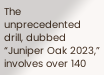The unprecedented drill, dubbed “Juniper Oak 2023,” involves over 140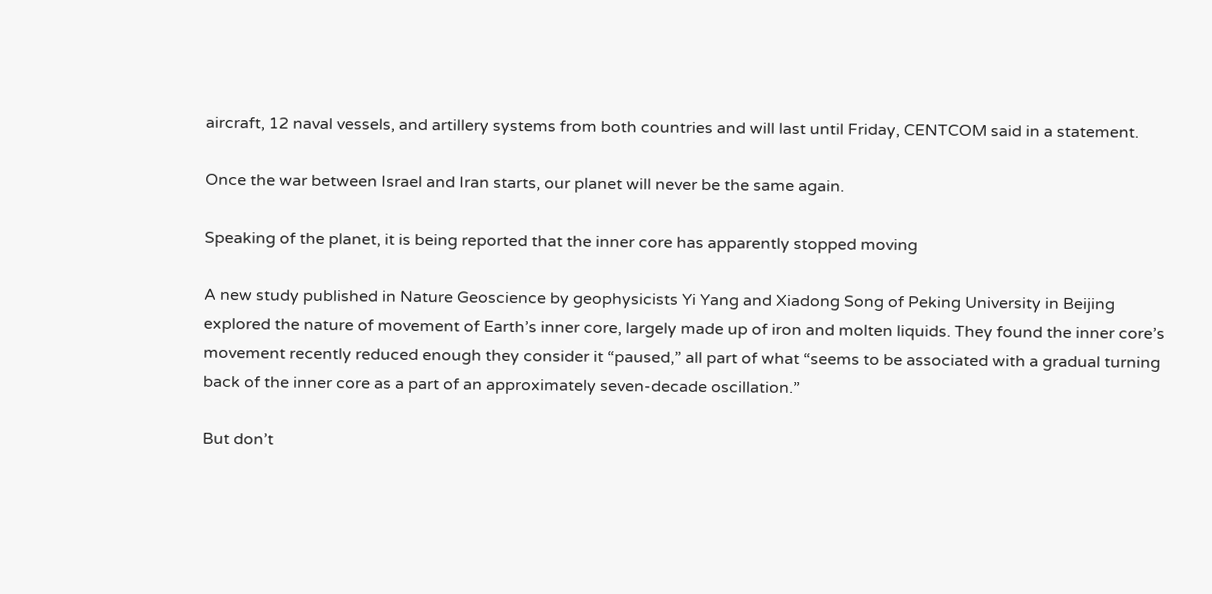aircraft, 12 naval vessels, and artillery systems from both countries and will last until Friday, CENTCOM said in a statement.

Once the war between Israel and Iran starts, our planet will never be the same again.

Speaking of the planet, it is being reported that the inner core has apparently stopped moving

A new study published in Nature Geoscience by geophysicists Yi Yang and Xiadong Song of Peking University in Beijing explored the nature of movement of Earth’s inner core, largely made up of iron and molten liquids. They found the inner core’s movement recently reduced enough they consider it “paused,” all part of what “seems to be associated with a gradual turning back of the inner core as a part of an approximately seven-decade oscillation.”

But don’t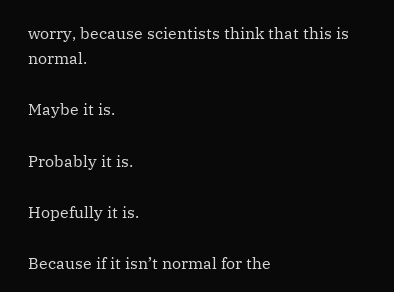worry, because scientists think that this is normal.

Maybe it is.

Probably it is.

Hopefully it is.

Because if it isn’t normal for the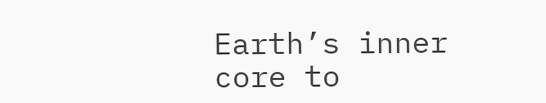Earth’s inner core to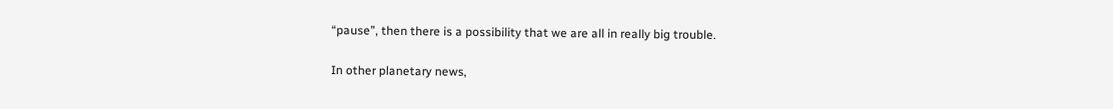“pause”, then there is a possibility that we are all in really big trouble.

In other planetary news,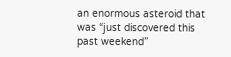an enormous asteroid that was “just discovered this past weekend”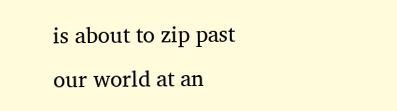is about to zip past our world at an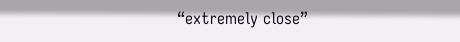“extremely close”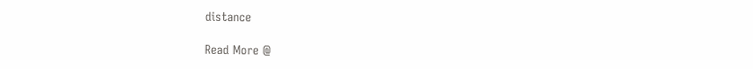distance

Read More @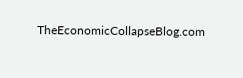TheEconomicCollapseBlog.com